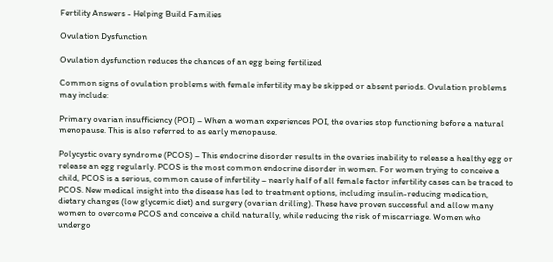Fertility Answers - Helping Build Families

Ovulation Dysfunction

Ovulation dysfunction reduces the chances of an egg being fertilized

Common signs of ovulation problems with female infertility may be skipped or absent periods. Ovulation problems may include:

Primary ovarian insufficiency (POI) – When a woman experiences POI, the ovaries stop functioning before a natural menopause. This is also referred to as early menopause.

Polycystic ovary syndrome (PCOS) – This endocrine disorder results in the ovaries inability to release a healthy egg or release an egg regularly. PCOS is the most common endocrine disorder in women. For women trying to conceive a child, PCOS is a serious, common cause of infertility – nearly half of all female factor infertility cases can be traced to PCOS. New medical insight into the disease has led to treatment options, including insulin-reducing medication, dietary changes (low glycemic diet) and surgery (ovarian drilling). These have proven successful and allow many women to overcome PCOS and conceive a child naturally, while reducing the risk of miscarriage. Women who undergo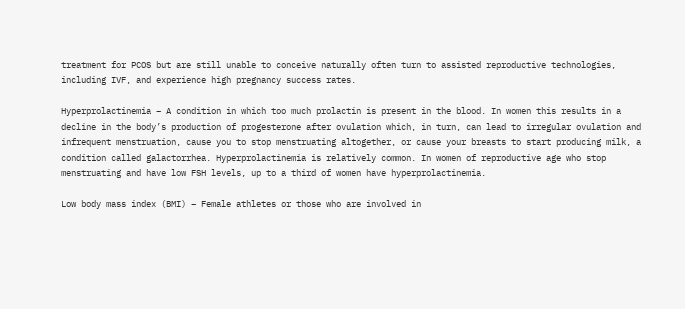treatment for PCOS but are still unable to conceive naturally often turn to assisted reproductive technologies, including IVF, and experience high pregnancy success rates.

Hyperprolactinemia – A condition in which too much prolactin is present in the blood. In women this results in a decline in the body’s production of progesterone after ovulation which, in turn, can lead to irregular ovulation and infrequent menstruation, cause you to stop menstruating altogether, or cause your breasts to start producing milk, a condition called galactorrhea. Hyperprolactinemia is relatively common. In women of reproductive age who stop menstruating and have low FSH levels, up to a third of women have hyperprolactinemia.

Low body mass index (BMI) – Female athletes or those who are involved in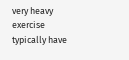very heavy exercise typically have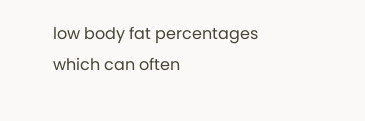low body fat percentages which can often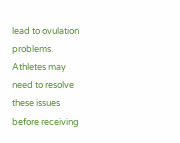lead to ovulation problems. Athletes may need to resolve these issues before receiving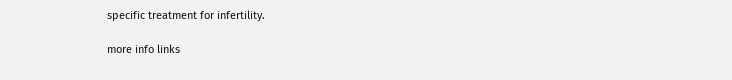specific treatment for infertility.

more info links